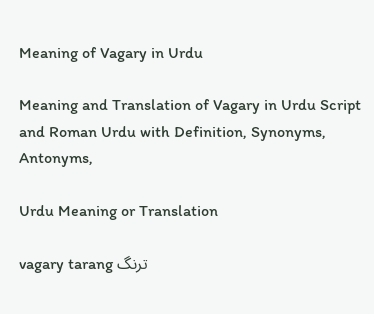Meaning of Vagary in Urdu

Meaning and Translation of Vagary in Urdu Script and Roman Urdu with Definition, Synonyms, Antonyms,

Urdu Meaning or Translation

vagary tarang ترنگ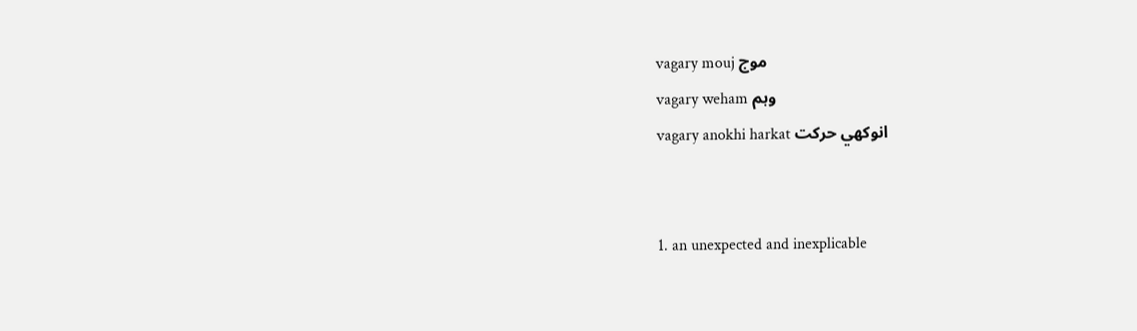vagary mouj موج
vagary weham وہم
vagary anokhi harkat انوکھي حرکت


1. an unexpected and inexplicable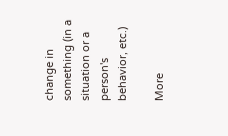change in something (in a situation or a person's behavior, etc.)

More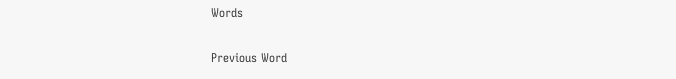Words

Previous Word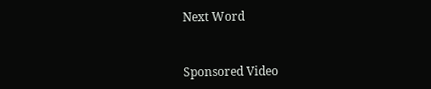Next Word


Sponsored Video